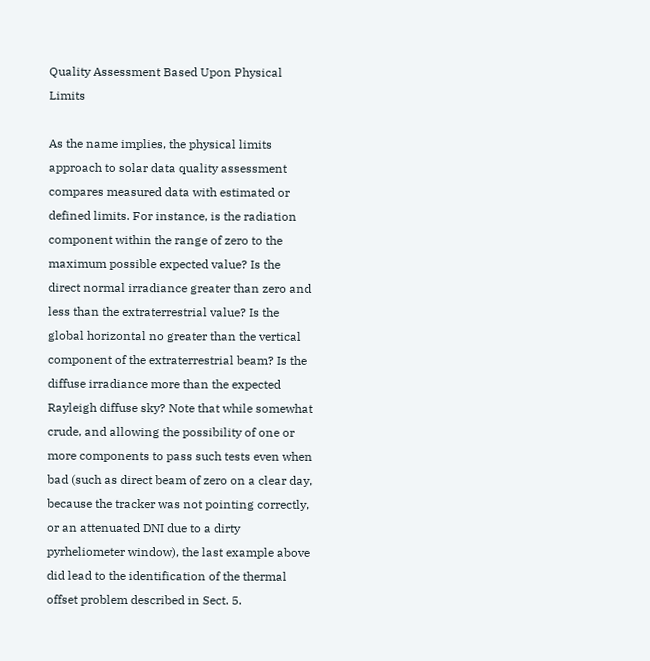Quality Assessment Based Upon Physical Limits

As the name implies, the physical limits approach to solar data quality assessment compares measured data with estimated or defined limits. For instance, is the radiation component within the range of zero to the maximum possible expected value? Is the direct normal irradiance greater than zero and less than the extraterrestrial value? Is the global horizontal no greater than the vertical component of the extraterrestrial beam? Is the diffuse irradiance more than the expected Rayleigh diffuse sky? Note that while somewhat crude, and allowing the possibility of one or more components to pass such tests even when bad (such as direct beam of zero on a clear day, because the tracker was not pointing correctly, or an attenuated DNI due to a dirty pyrheliometer window), the last example above did lead to the identification of the thermal offset problem described in Sect. 5.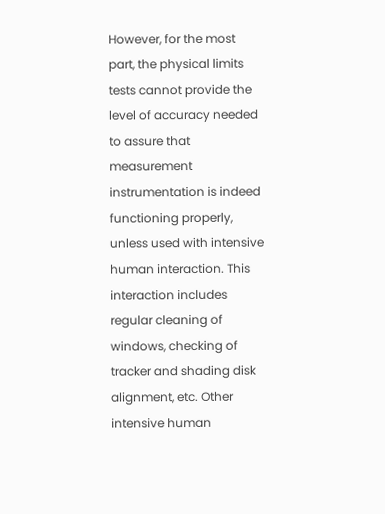However, for the most part, the physical limits tests cannot provide the level of accuracy needed to assure that measurement instrumentation is indeed functioning properly, unless used with intensive human interaction. This interaction includes regular cleaning of windows, checking of tracker and shading disk alignment, etc. Other intensive human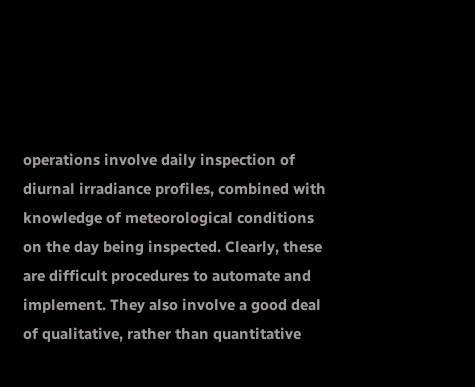operations involve daily inspection of diurnal irradiance profiles, combined with knowledge of meteorological conditions on the day being inspected. Clearly, these are difficult procedures to automate and implement. They also involve a good deal of qualitative, rather than quantitative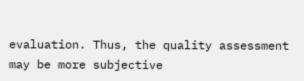evaluation. Thus, the quality assessment may be more subjective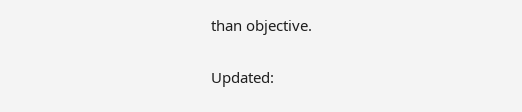than objective.

Updated: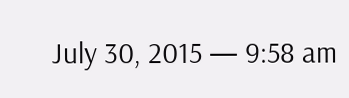July 30, 2015 — 9:58 am